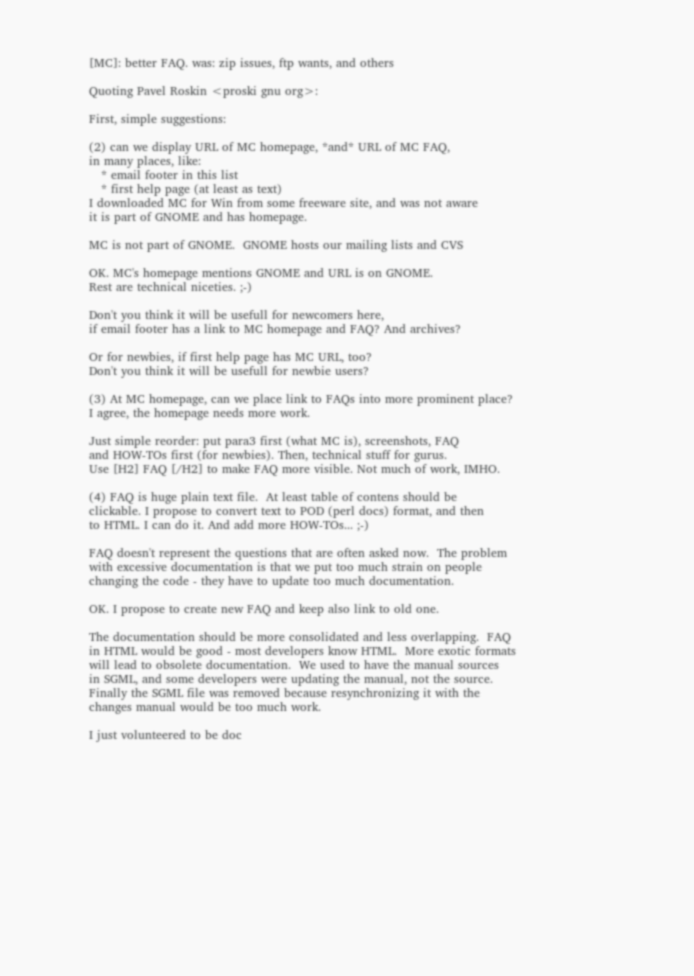[MC]: better FAQ. was: zip issues, ftp wants, and others

Quoting Pavel Roskin <proski gnu org>:

First, simple suggestions:

(2) can we display URL of MC homepage, *and* URL of MC FAQ,
in many places, like:
   * email footer in this list
   * first help page (at least as text)
I downloaded MC for Win from some freeware site, and was not aware
it is part of GNOME and has homepage.

MC is not part of GNOME.  GNOME hosts our mailing lists and CVS

OK. MC's homepage mentions GNOME and URL is on GNOME.
Rest are technical niceties. ;-)

Don't you think it will be usefull for newcomers here,
if email footer has a link to MC homepage and FAQ? And archives?

Or for newbies, if first help page has MC URL, too?
Don't you think it will be usefull for newbie users?

(3) At MC homepage, can we place link to FAQs into more prominent place?
I agree, the homepage needs more work.

Just simple reorder: put para3 first (what MC is), screenshots, FAQ
and HOW-TOs first (for newbies). Then, technical stuff for gurus.
Use [H2] FAQ [/H2] to make FAQ more visible. Not much of work, IMHO.

(4) FAQ is huge plain text file.  At least table of contens should be
clickable. I propose to convert text to POD (perl docs) format, and then
to HTML. I can do it. And add more HOW-TOs... ;-)

FAQ doesn't represent the questions that are often asked now.  The problem
with excessive documentation is that we put too much strain on people
changing the code - they have to update too much documentation.

OK. I propose to create new FAQ and keep also link to old one.

The documentation should be more consolidated and less overlapping.  FAQ
in HTML would be good - most developers know HTML.  More exotic formats
will lead to obsolete documentation.  We used to have the manual sources
in SGML, and some developers were updating the manual, not the source.
Finally the SGML file was removed because resynchronizing it with the
changes manual would be too much work.

I just volunteered to be doc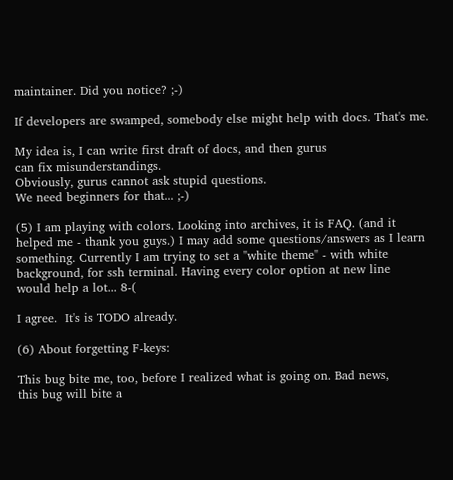maintainer. Did you notice? ;-)

If developers are swamped, somebody else might help with docs. That's me.

My idea is, I can write first draft of docs, and then gurus
can fix misunderstandings.
Obviously, gurus cannot ask stupid questions.
We need beginners for that... ;-)

(5) I am playing with colors. Looking into archives, it is FAQ. (and it
helped me - thank you guys.) I may add some questions/answers as I learn
something. Currently I am trying to set a "white theme" - with white
background, for ssh terminal. Having every color option at new line
would help a lot... 8-(

I agree.  It's is TODO already.

(6) About forgetting F-keys:

This bug bite me, too, before I realized what is going on. Bad news,
this bug will bite a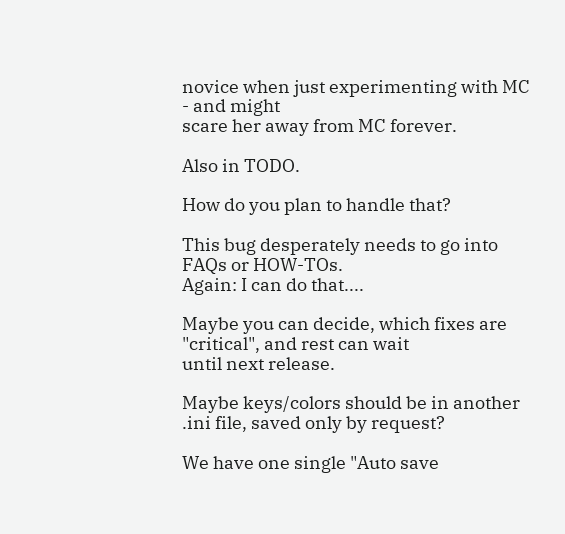novice when just experimenting with MC - and might
scare her away from MC forever.

Also in TODO.

How do you plan to handle that?

This bug desperately needs to go into FAQs or HOW-TOs.
Again: I can do that....

Maybe you can decide, which fixes are "critical", and rest can wait
until next release.

Maybe keys/colors should be in another .ini file, saved only by request?

We have one single "Auto save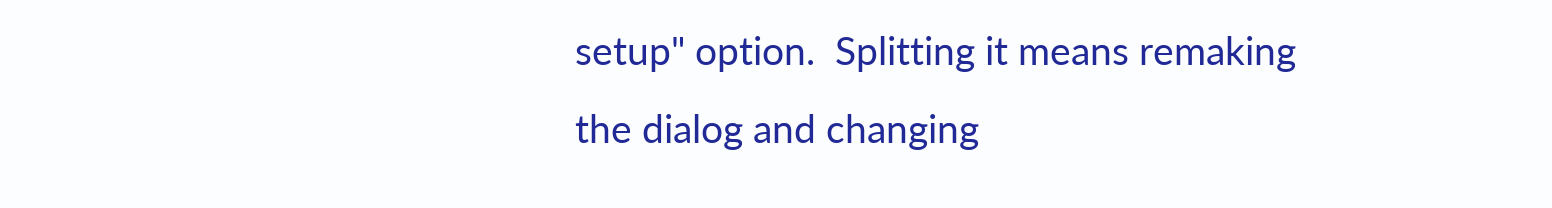setup" option.  Splitting it means remaking
the dialog and changing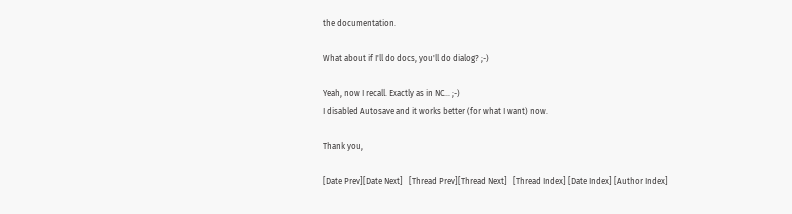the documentation.

What about if I'll do docs, you'll do dialog? ;-)

Yeah, now I recall. Exactly as in NC... ;-)
I disabled Autosave and it works better (for what I want) now.

Thank you,

[Date Prev][Date Next]   [Thread Prev][Thread Next]   [Thread Index] [Date Index] [Author Index]